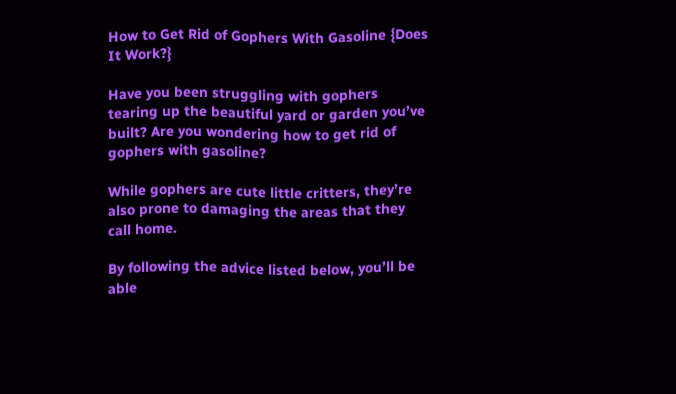How to Get Rid of Gophers With Gasoline {Does It Work?}

Have you been struggling with gophers tearing up the beautiful yard or garden you’ve built? Are you wondering how to get rid of gophers with gasoline?

While gophers are cute little critters, they’re also prone to damaging the areas that they call home.

By following the advice listed below, you’ll be able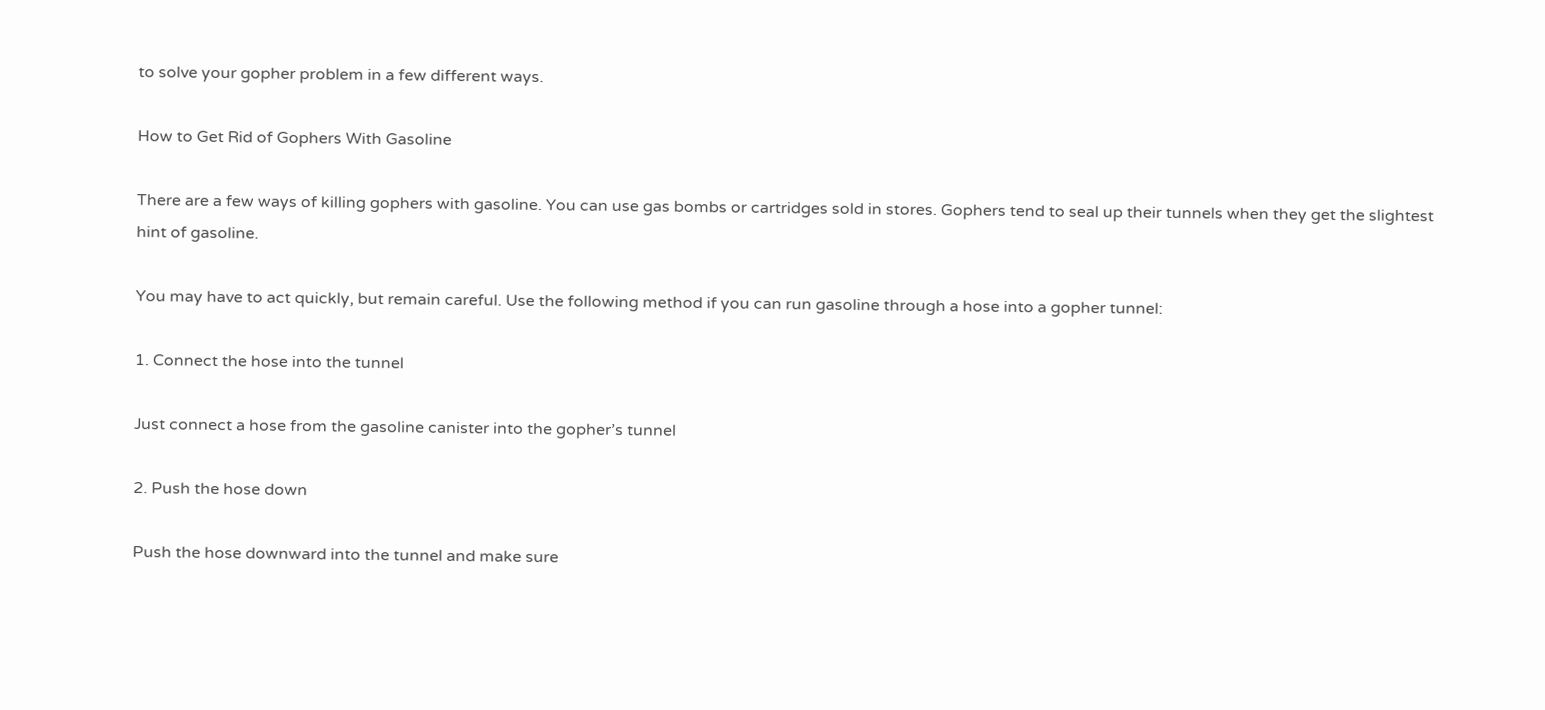to solve your gopher problem in a few different ways.

How to Get Rid of Gophers With Gasoline

There are a few ways of killing gophers with gasoline. You can use gas bombs or cartridges sold in stores. Gophers tend to seal up their tunnels when they get the slightest hint of gasoline.

You may have to act quickly, but remain careful. Use the following method if you can run gasoline through a hose into a gopher tunnel:

1. Connect the hose into the tunnel

Just connect a hose from the gasoline canister into the gopher’s tunnel

2. Push the hose down

Push the hose downward into the tunnel and make sure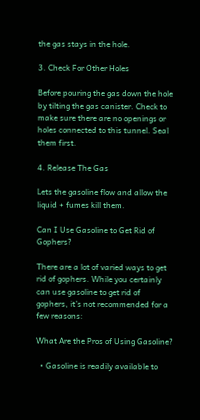the gas stays in the hole.

3. Check For Other Holes

Before pouring the gas down the hole by tilting the gas canister. Check to make sure there are no openings or holes connected to this tunnel. Seal them first.

4. Release The Gas

Lets the gasoline flow and allow the liquid + fumes kill them.

Can I Use Gasoline to Get Rid of Gophers?

There are a lot of varied ways to get rid of gophers. While you certainly can use gasoline to get rid of gophers, it’s not recommended for a few reasons:

What Are the Pros of Using Gasoline?

  • Gasoline is readily available to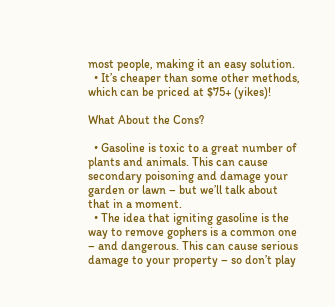most people, making it an easy solution.
  • It’s cheaper than some other methods, which can be priced at $75+ (yikes)!

What About the Cons?

  • Gasoline is toxic to a great number of plants and animals. This can cause secondary poisoning and damage your garden or lawn – but we’ll talk about that in a moment.
  • The idea that igniting gasoline is the way to remove gophers is a common one – and dangerous. This can cause serious damage to your property – so don’t play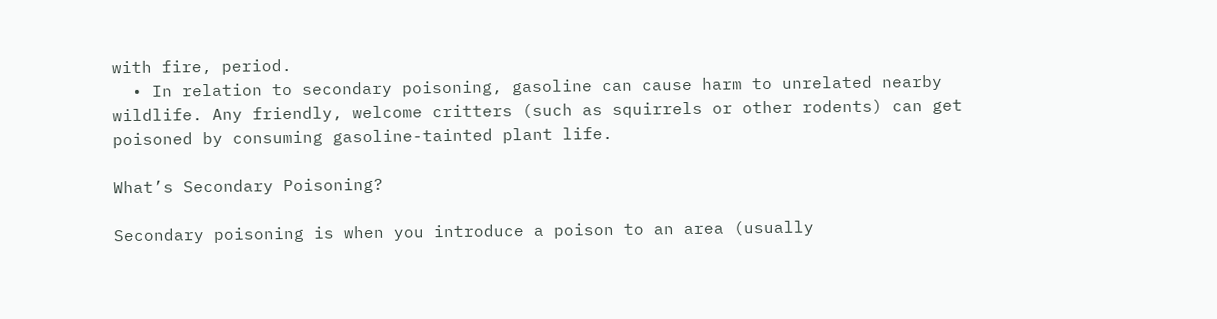with fire, period.
  • In relation to secondary poisoning, gasoline can cause harm to unrelated nearby wildlife. Any friendly, welcome critters (such as squirrels or other rodents) can get poisoned by consuming gasoline-tainted plant life.

What’s Secondary Poisoning?

Secondary poisoning is when you introduce a poison to an area (usually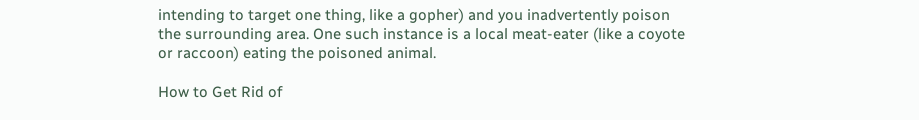intending to target one thing, like a gopher) and you inadvertently poison the surrounding area. One such instance is a local meat-eater (like a coyote or raccoon) eating the poisoned animal.

How to Get Rid of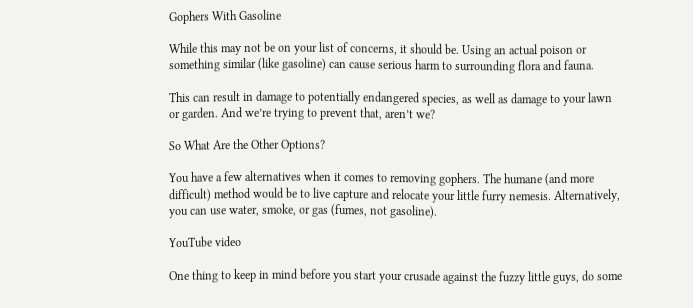Gophers With Gasoline

While this may not be on your list of concerns, it should be. Using an actual poison or something similar (like gasoline) can cause serious harm to surrounding flora and fauna.

This can result in damage to potentially endangered species, as well as damage to your lawn or garden. And we’re trying to prevent that, aren’t we?

So What Are the Other Options?

You have a few alternatives when it comes to removing gophers. The humane (and more difficult) method would be to live capture and relocate your little furry nemesis. Alternatively, you can use water, smoke, or gas (fumes, not gasoline).

YouTube video

One thing to keep in mind before you start your crusade against the fuzzy little guys, do some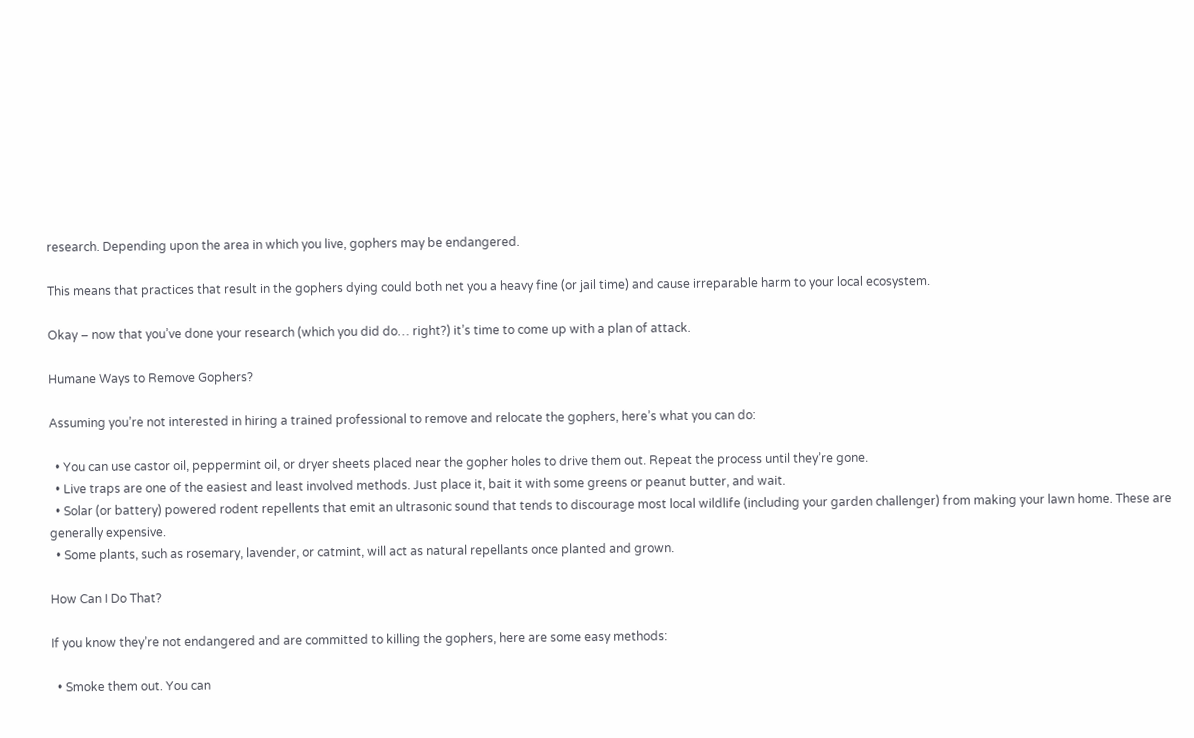research. Depending upon the area in which you live, gophers may be endangered.

This means that practices that result in the gophers dying could both net you a heavy fine (or jail time) and cause irreparable harm to your local ecosystem.

Okay – now that you’ve done your research (which you did do… right?) it’s time to come up with a plan of attack.

Humane Ways to Remove Gophers?

Assuming you’re not interested in hiring a trained professional to remove and relocate the gophers, here’s what you can do:

  • You can use castor oil, peppermint oil, or dryer sheets placed near the gopher holes to drive them out. Repeat the process until they’re gone.
  • Live traps are one of the easiest and least involved methods. Just place it, bait it with some greens or peanut butter, and wait.
  • Solar (or battery) powered rodent repellents that emit an ultrasonic sound that tends to discourage most local wildlife (including your garden challenger) from making your lawn home. These are generally expensive.
  • Some plants, such as rosemary, lavender, or catmint, will act as natural repellants once planted and grown.

How Can I Do That?

If you know they’re not endangered and are committed to killing the gophers, here are some easy methods:

  • Smoke them out. You can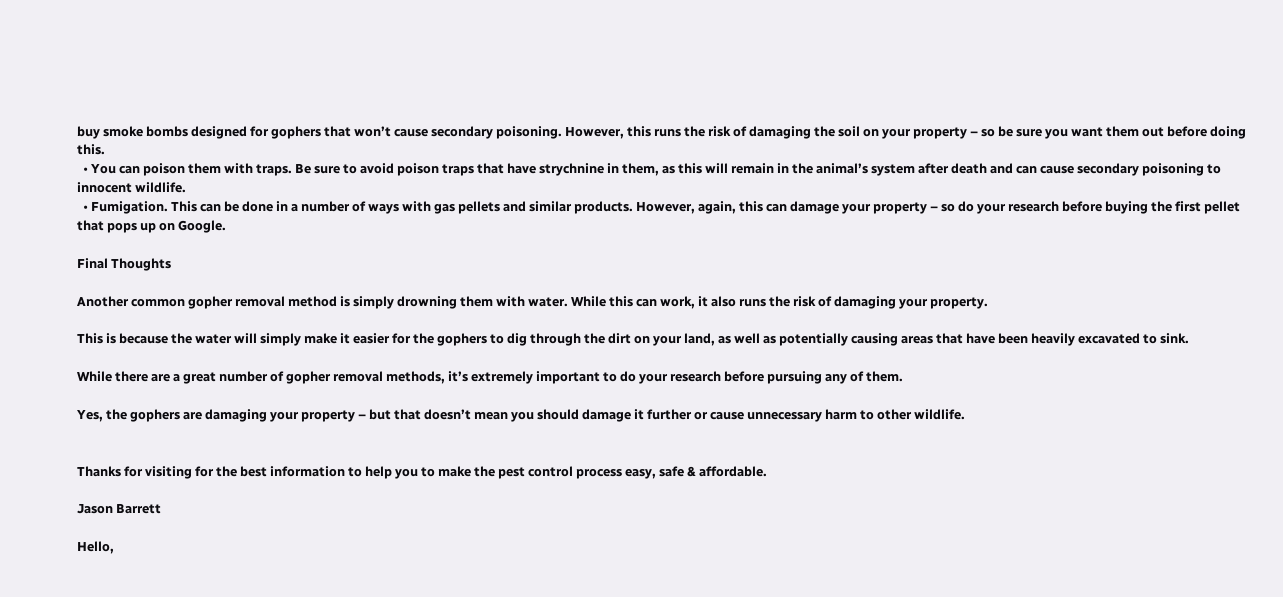buy smoke bombs designed for gophers that won’t cause secondary poisoning. However, this runs the risk of damaging the soil on your property – so be sure you want them out before doing this.
  • You can poison them with traps. Be sure to avoid poison traps that have strychnine in them, as this will remain in the animal’s system after death and can cause secondary poisoning to innocent wildlife.
  • Fumigation. This can be done in a number of ways with gas pellets and similar products. However, again, this can damage your property – so do your research before buying the first pellet that pops up on Google.

Final Thoughts

Another common gopher removal method is simply drowning them with water. While this can work, it also runs the risk of damaging your property.

This is because the water will simply make it easier for the gophers to dig through the dirt on your land, as well as potentially causing areas that have been heavily excavated to sink.

While there are a great number of gopher removal methods, it’s extremely important to do your research before pursuing any of them.

Yes, the gophers are damaging your property – but that doesn’t mean you should damage it further or cause unnecessary harm to other wildlife.


Thanks for visiting for the best information to help you to make the pest control process easy, safe & affordable.

Jason Barrett

Hello,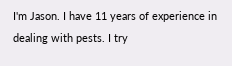I'm Jason. I have 11 years of experience in dealing with pests. I try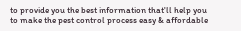to provide you the best information that'll help you to make the pest control process easy & affordable